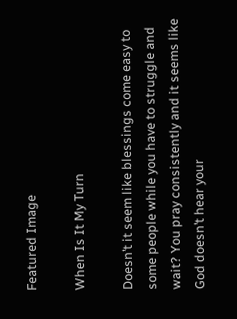Featured Image

When Is It My Turn

Doesn’t it seem like blessings come easy to some people while you have to struggle and wait? You pray consistently and it seems like God doesn’t hear your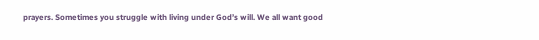prayers. Sometimes you struggle with living under God’s will. We all want good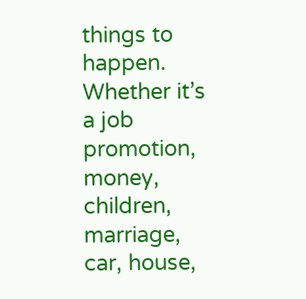things to happen. Whether it’s a job promotion, money, children, marriage, car, house,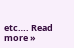etc…. Read more »